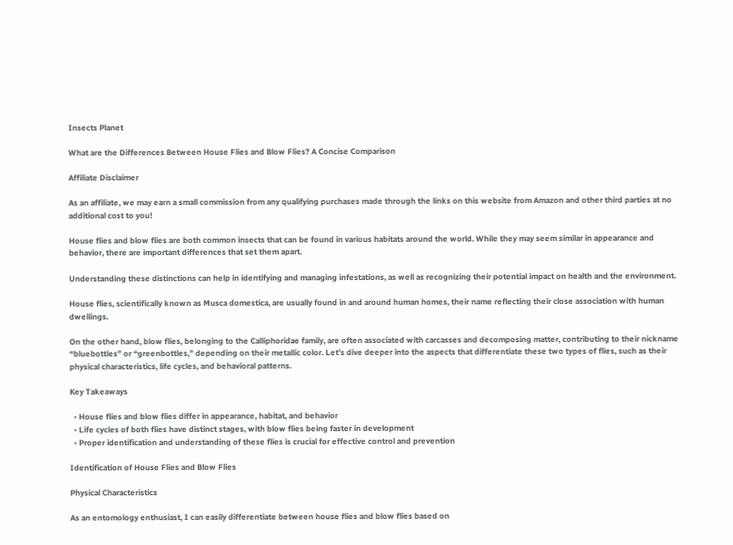Insects Planet

What are the Differences Between House Flies and Blow Flies? A Concise Comparison

Affiliate Disclaimer

As an affiliate, we may earn a small commission from any qualifying purchases made through the links on this website from Amazon and other third parties at no additional cost to you!

House flies and blow flies are both common insects that can be found in various habitats around the world. While they may seem similar in appearance and behavior, there are important differences that set them apart.

Understanding these distinctions can help in identifying and managing infestations, as well as recognizing their potential impact on health and the environment.

House flies, scientifically known as Musca domestica, are usually found in and around human homes, their name reflecting their close association with human dwellings.

On the other hand, blow flies, belonging to the Calliphoridae family, are often associated with carcasses and decomposing matter, contributing to their nickname “bluebottles” or “greenbottles,” depending on their metallic color. Let’s dive deeper into the aspects that differentiate these two types of flies, such as their physical characteristics, life cycles, and behavioral patterns.

Key Takeaways

  • House flies and blow flies differ in appearance, habitat, and behavior
  • Life cycles of both flies have distinct stages, with blow flies being faster in development
  • Proper identification and understanding of these flies is crucial for effective control and prevention

Identification of House Flies and Blow Flies

Physical Characteristics

As an entomology enthusiast, I can easily differentiate between house flies and blow flies based on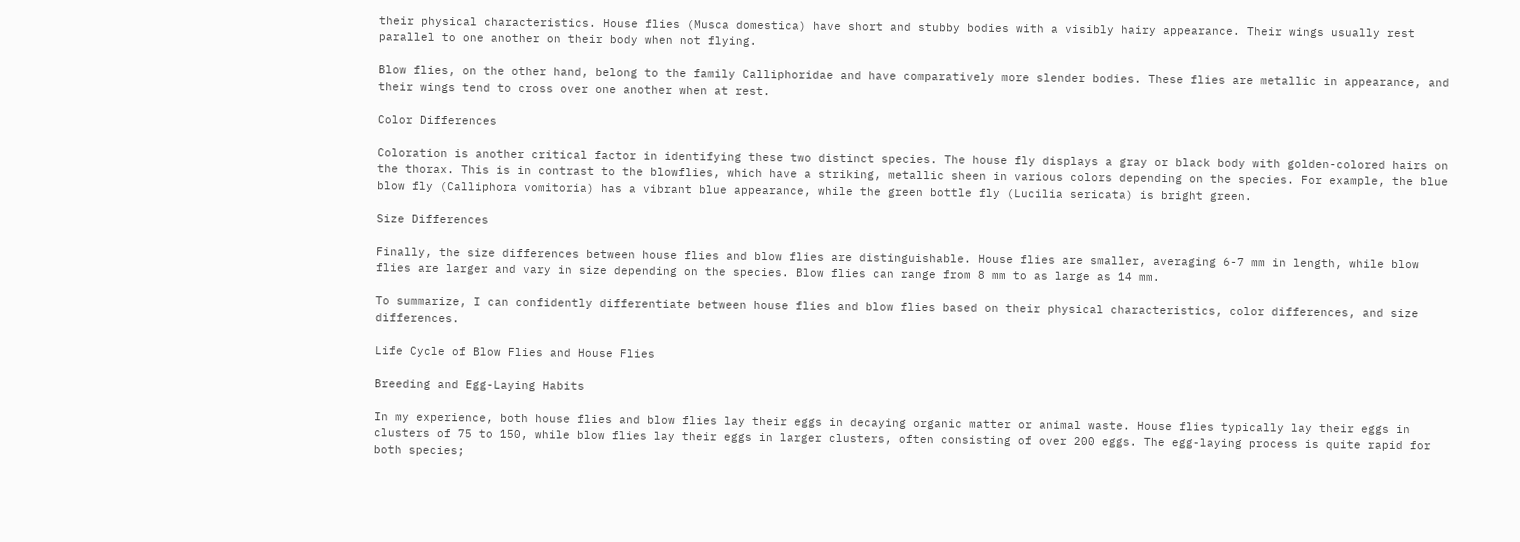their physical characteristics. House flies (Musca domestica) have short and stubby bodies with a visibly hairy appearance. Their wings usually rest parallel to one another on their body when not flying.

Blow flies, on the other hand, belong to the family Calliphoridae and have comparatively more slender bodies. These flies are metallic in appearance, and their wings tend to cross over one another when at rest.

Color Differences

Coloration is another critical factor in identifying these two distinct species. The house fly displays a gray or black body with golden-colored hairs on the thorax. This is in contrast to the blowflies, which have a striking, metallic sheen in various colors depending on the species. For example, the blue blow fly (Calliphora vomitoria) has a vibrant blue appearance, while the green bottle fly (Lucilia sericata) is bright green.

Size Differences

Finally, the size differences between house flies and blow flies are distinguishable. House flies are smaller, averaging 6-7 mm in length, while blow flies are larger and vary in size depending on the species. Blow flies can range from 8 mm to as large as 14 mm.

To summarize, I can confidently differentiate between house flies and blow flies based on their physical characteristics, color differences, and size differences.

Life Cycle of Blow Flies and House Flies

Breeding and Egg-Laying Habits

In my experience, both house flies and blow flies lay their eggs in decaying organic matter or animal waste. House flies typically lay their eggs in clusters of 75 to 150, while blow flies lay their eggs in larger clusters, often consisting of over 200 eggs. The egg-laying process is quite rapid for both species;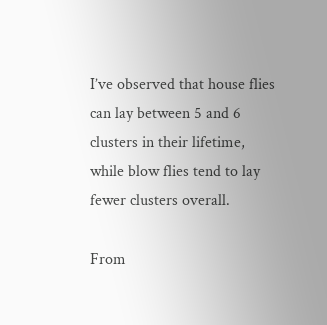I’ve observed that house flies can lay between 5 and 6 clusters in their lifetime, while blow flies tend to lay fewer clusters overall.

From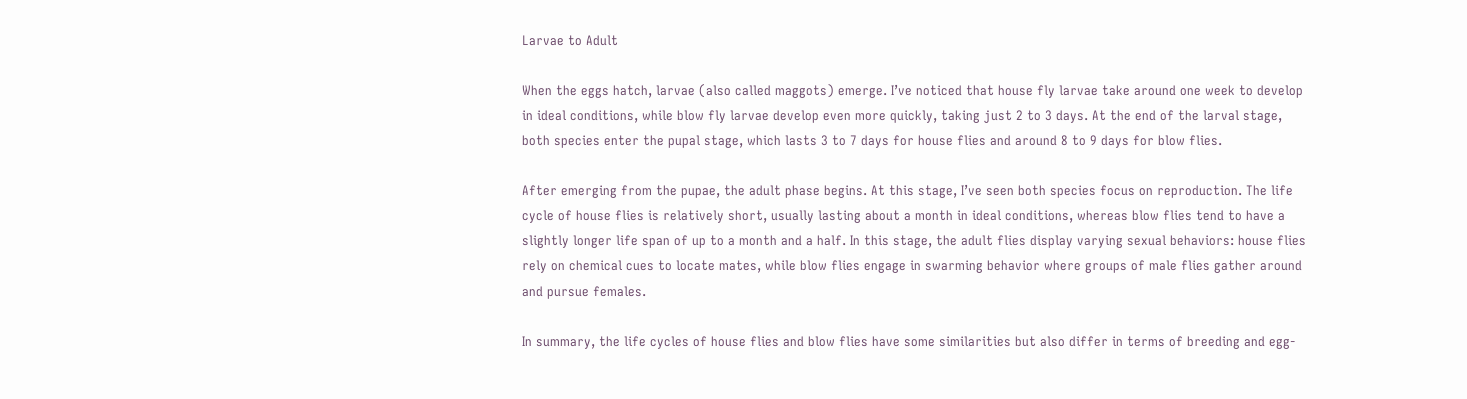Larvae to Adult

When the eggs hatch, larvae (also called maggots) emerge. I’ve noticed that house fly larvae take around one week to develop in ideal conditions, while blow fly larvae develop even more quickly, taking just 2 to 3 days. At the end of the larval stage, both species enter the pupal stage, which lasts 3 to 7 days for house flies and around 8 to 9 days for blow flies.

After emerging from the pupae, the adult phase begins. At this stage, I’ve seen both species focus on reproduction. The life cycle of house flies is relatively short, usually lasting about a month in ideal conditions, whereas blow flies tend to have a slightly longer life span of up to a month and a half. In this stage, the adult flies display varying sexual behaviors: house flies rely on chemical cues to locate mates, while blow flies engage in swarming behavior where groups of male flies gather around and pursue females.

In summary, the life cycles of house flies and blow flies have some similarities but also differ in terms of breeding and egg-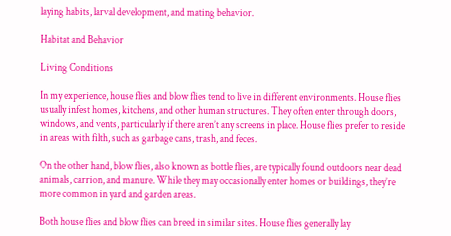laying habits, larval development, and mating behavior.

Habitat and Behavior

Living Conditions

In my experience, house flies and blow flies tend to live in different environments. House flies usually infest homes, kitchens, and other human structures. They often enter through doors, windows, and vents, particularly if there aren’t any screens in place. House flies prefer to reside in areas with filth, such as garbage cans, trash, and feces.

On the other hand, blow flies, also known as bottle flies, are typically found outdoors near dead animals, carrion, and manure. While they may occasionally enter homes or buildings, they’re more common in yard and garden areas.

Both house flies and blow flies can breed in similar sites. House flies generally lay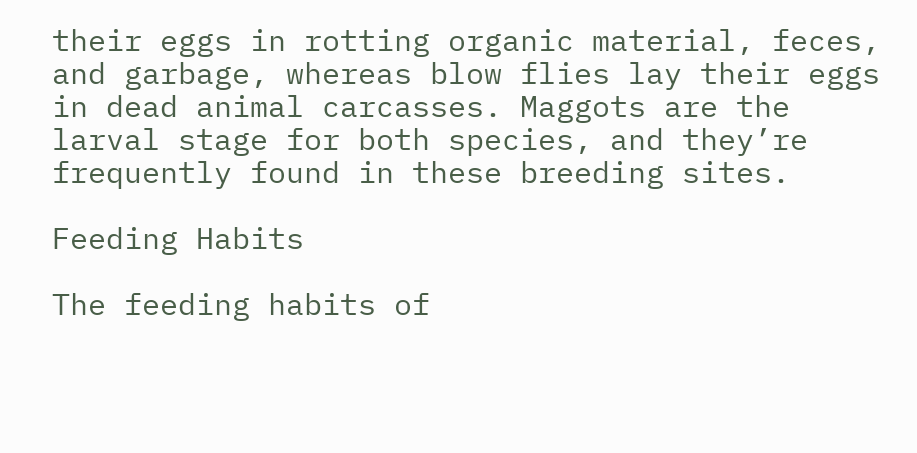their eggs in rotting organic material, feces, and garbage, whereas blow flies lay their eggs in dead animal carcasses. Maggots are the larval stage for both species, and they’re frequently found in these breeding sites.

Feeding Habits

The feeding habits of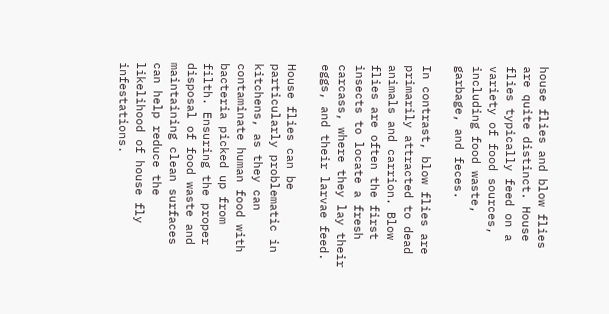house flies and blow flies are quite distinct. House flies typically feed on a variety of food sources, including food waste, garbage, and feces.

In contrast, blow flies are primarily attracted to dead animals and carrion. Blow flies are often the first insects to locate a fresh carcass, where they lay their eggs, and their larvae feed.

House flies can be particularly problematic in kitchens, as they can contaminate human food with bacteria picked up from filth. Ensuring the proper disposal of food waste and maintaining clean surfaces can help reduce the likelihood of house fly infestations.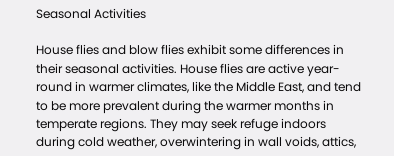Seasonal Activities

House flies and blow flies exhibit some differences in their seasonal activities. House flies are active year-round in warmer climates, like the Middle East, and tend to be more prevalent during the warmer months in temperate regions. They may seek refuge indoors during cold weather, overwintering in wall voids, attics,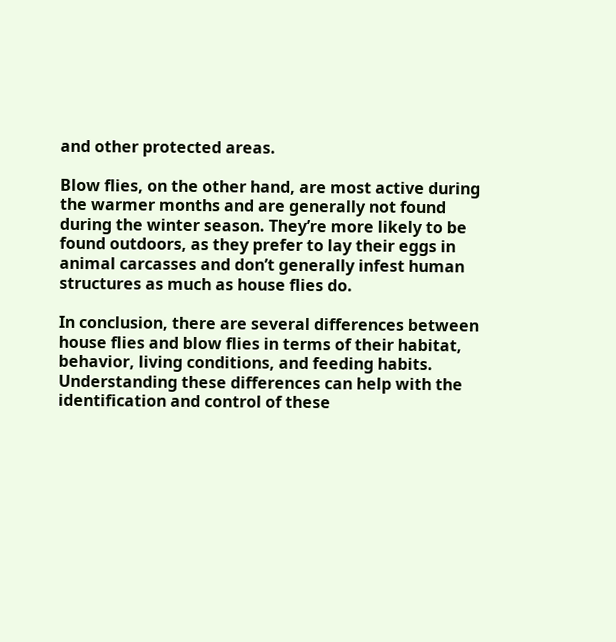and other protected areas.

Blow flies, on the other hand, are most active during the warmer months and are generally not found during the winter season. They’re more likely to be found outdoors, as they prefer to lay their eggs in animal carcasses and don’t generally infest human structures as much as house flies do.

In conclusion, there are several differences between house flies and blow flies in terms of their habitat, behavior, living conditions, and feeding habits. Understanding these differences can help with the identification and control of these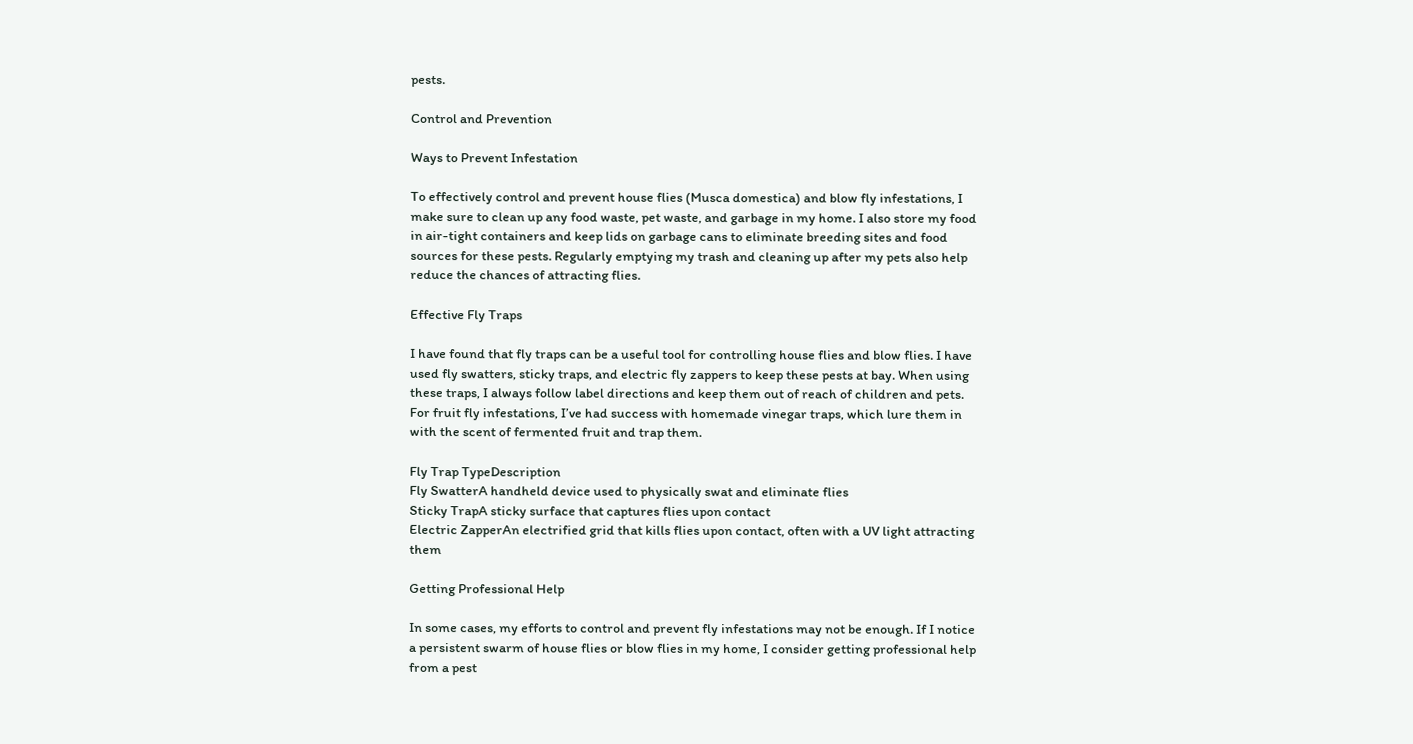pests.

Control and Prevention

Ways to Prevent Infestation

To effectively control and prevent house flies (Musca domestica) and blow fly infestations, I make sure to clean up any food waste, pet waste, and garbage in my home. I also store my food in air-tight containers and keep lids on garbage cans to eliminate breeding sites and food sources for these pests. Regularly emptying my trash and cleaning up after my pets also help reduce the chances of attracting flies.

Effective Fly Traps

I have found that fly traps can be a useful tool for controlling house flies and blow flies. I have used fly swatters, sticky traps, and electric fly zappers to keep these pests at bay. When using these traps, I always follow label directions and keep them out of reach of children and pets. For fruit fly infestations, I’ve had success with homemade vinegar traps, which lure them in with the scent of fermented fruit and trap them.

Fly Trap TypeDescription
Fly SwatterA handheld device used to physically swat and eliminate flies
Sticky TrapA sticky surface that captures flies upon contact
Electric ZapperAn electrified grid that kills flies upon contact, often with a UV light attracting them

Getting Professional Help

In some cases, my efforts to control and prevent fly infestations may not be enough. If I notice a persistent swarm of house flies or blow flies in my home, I consider getting professional help from a pest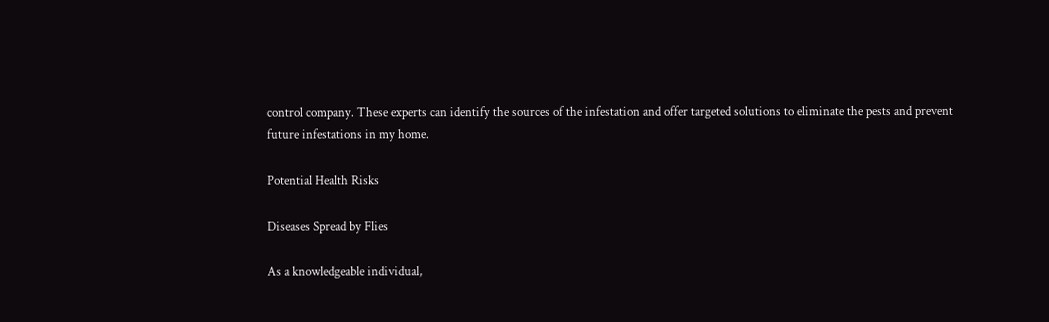control company. These experts can identify the sources of the infestation and offer targeted solutions to eliminate the pests and prevent future infestations in my home.

Potential Health Risks

Diseases Spread by Flies

As a knowledgeable individual,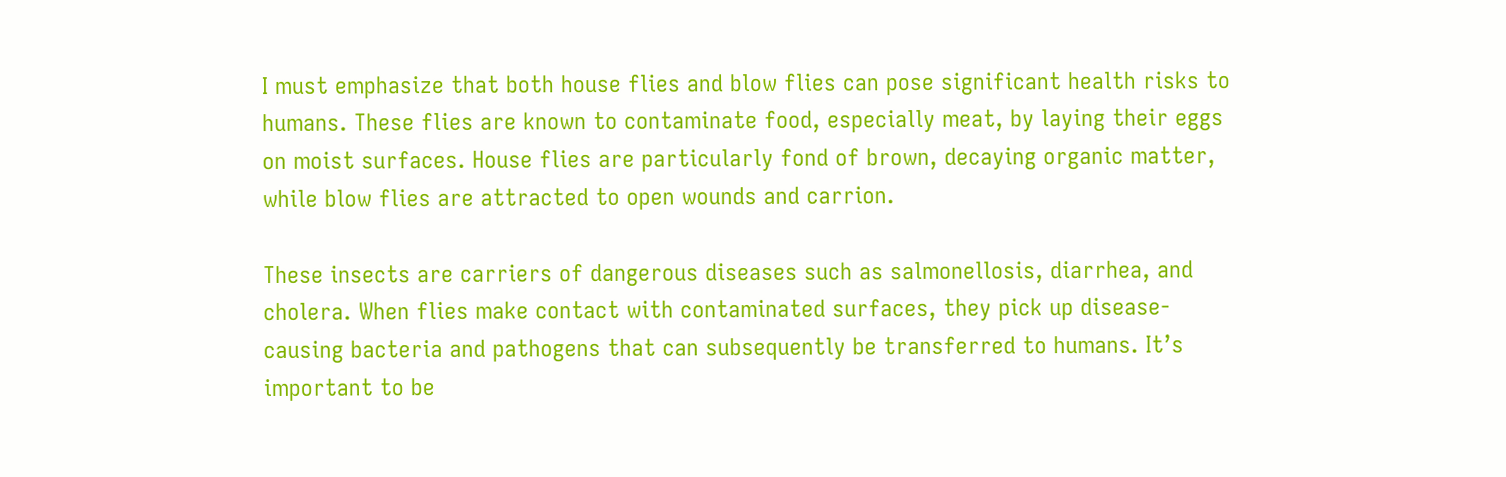I must emphasize that both house flies and blow flies can pose significant health risks to humans. These flies are known to contaminate food, especially meat, by laying their eggs on moist surfaces. House flies are particularly fond of brown, decaying organic matter, while blow flies are attracted to open wounds and carrion.

These insects are carriers of dangerous diseases such as salmonellosis, diarrhea, and cholera. When flies make contact with contaminated surfaces, they pick up disease-causing bacteria and pathogens that can subsequently be transferred to humans. It’s important to be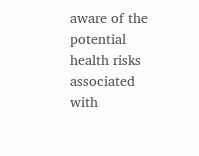aware of the potential health risks associated with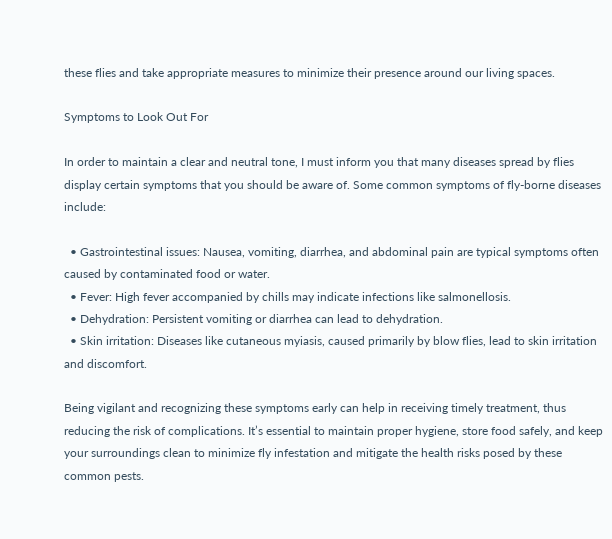these flies and take appropriate measures to minimize their presence around our living spaces.

Symptoms to Look Out For

In order to maintain a clear and neutral tone, I must inform you that many diseases spread by flies display certain symptoms that you should be aware of. Some common symptoms of fly-borne diseases include:

  • Gastrointestinal issues: Nausea, vomiting, diarrhea, and abdominal pain are typical symptoms often caused by contaminated food or water.
  • Fever: High fever accompanied by chills may indicate infections like salmonellosis.
  • Dehydration: Persistent vomiting or diarrhea can lead to dehydration.
  • Skin irritation: Diseases like cutaneous myiasis, caused primarily by blow flies, lead to skin irritation and discomfort.

Being vigilant and recognizing these symptoms early can help in receiving timely treatment, thus reducing the risk of complications. It’s essential to maintain proper hygiene, store food safely, and keep your surroundings clean to minimize fly infestation and mitigate the health risks posed by these common pests.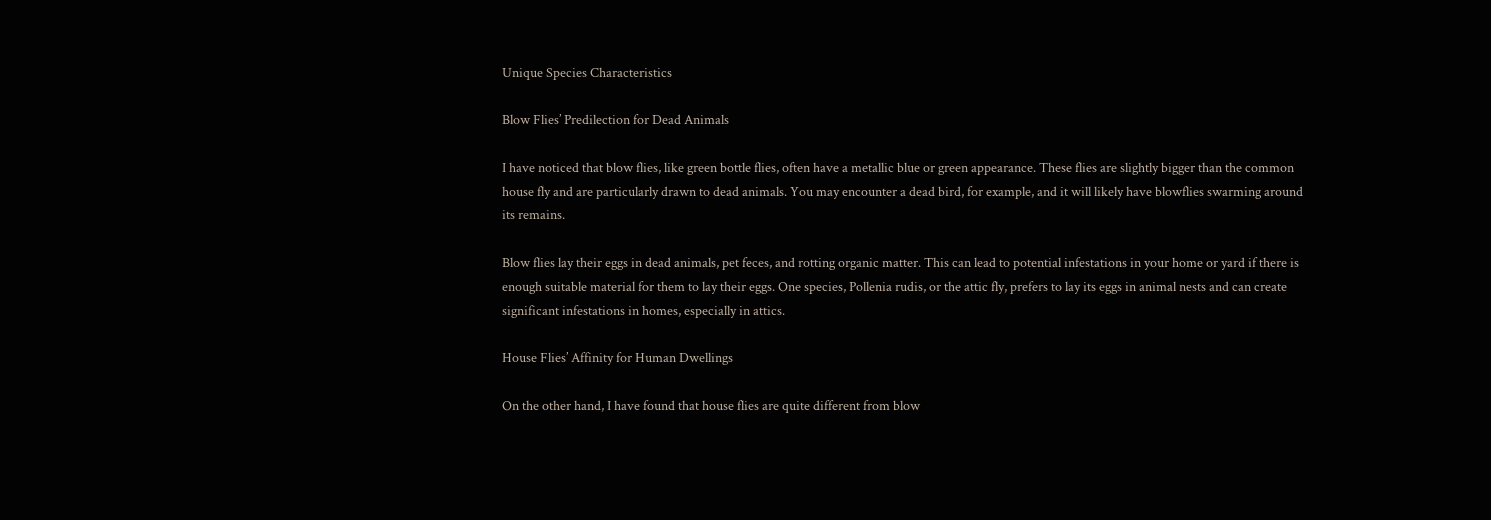Unique Species Characteristics

Blow Flies’ Predilection for Dead Animals

I have noticed that blow flies, like green bottle flies, often have a metallic blue or green appearance. These flies are slightly bigger than the common house fly and are particularly drawn to dead animals. You may encounter a dead bird, for example, and it will likely have blowflies swarming around its remains.

Blow flies lay their eggs in dead animals, pet feces, and rotting organic matter. This can lead to potential infestations in your home or yard if there is enough suitable material for them to lay their eggs. One species, Pollenia rudis, or the attic fly, prefers to lay its eggs in animal nests and can create significant infestations in homes, especially in attics.

House Flies’ Affinity for Human Dwellings

On the other hand, I have found that house flies are quite different from blow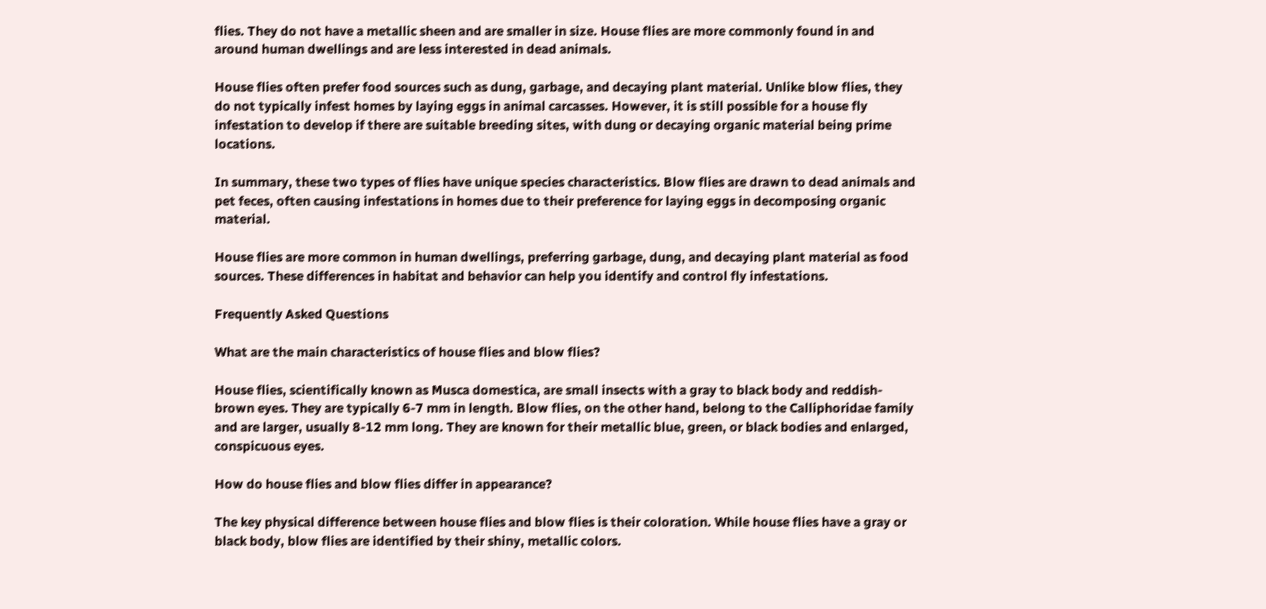flies. They do not have a metallic sheen and are smaller in size. House flies are more commonly found in and around human dwellings and are less interested in dead animals.

House flies often prefer food sources such as dung, garbage, and decaying plant material. Unlike blow flies, they do not typically infest homes by laying eggs in animal carcasses. However, it is still possible for a house fly infestation to develop if there are suitable breeding sites, with dung or decaying organic material being prime locations.

In summary, these two types of flies have unique species characteristics. Blow flies are drawn to dead animals and pet feces, often causing infestations in homes due to their preference for laying eggs in decomposing organic material.

House flies are more common in human dwellings, preferring garbage, dung, and decaying plant material as food sources. These differences in habitat and behavior can help you identify and control fly infestations.

Frequently Asked Questions

What are the main characteristics of house flies and blow flies?

House flies, scientifically known as Musca domestica, are small insects with a gray to black body and reddish-brown eyes. They are typically 6-7 mm in length. Blow flies, on the other hand, belong to the Calliphoridae family and are larger, usually 8-12 mm long. They are known for their metallic blue, green, or black bodies and enlarged, conspicuous eyes.

How do house flies and blow flies differ in appearance?

The key physical difference between house flies and blow flies is their coloration. While house flies have a gray or black body, blow flies are identified by their shiny, metallic colors.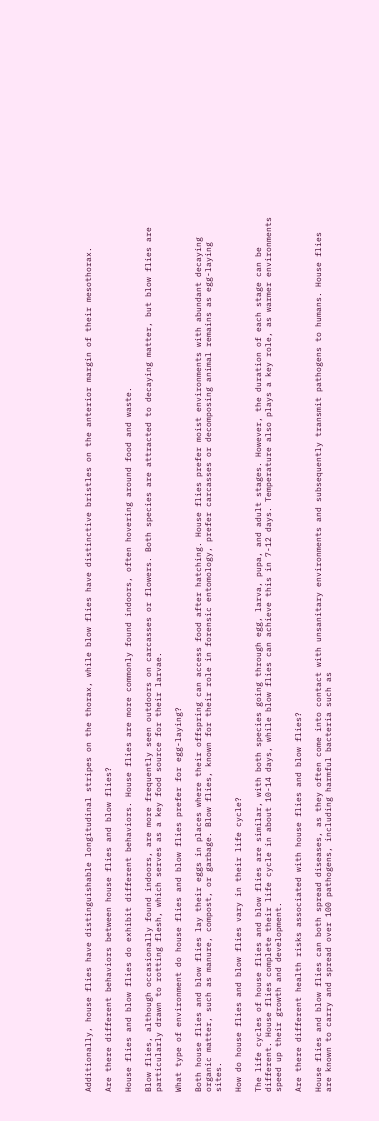Additionally, house flies have distinguishable longitudinal stripes on the thorax, while blow flies have distinctive bristles on the anterior margin of their mesothorax.

Are there different behaviors between house flies and blow flies?

House flies and blow flies do exhibit different behaviors. House flies are more commonly found indoors, often hovering around food and waste.

Blow flies, although occasionally found indoors, are more frequently seen outdoors on carcasses or flowers. Both species are attracted to decaying matter, but blow flies are particularly drawn to rotting flesh, which serves as a key food source for their larvae.

What type of environment do house flies and blow flies prefer for egg-laying?

Both house flies and blow flies lay their eggs in places where their offspring can access food after hatching. House flies prefer moist environments with abundant decaying organic matter, such as manure, compost, or garbage. Blow flies, known for their role in forensic entomology, prefer carcasses or decomposing animal remains as egg-laying sites.

How do house flies and blow flies vary in their life cycle?

The life cycles of house flies and blow flies are similar, with both species going through egg, larva, pupa, and adult stages. However, the duration of each stage can be different. House flies complete their life cycle in about 10-14 days, while blow flies can achieve this in 7-12 days. Temperature also plays a key role, as warmer environments speed up their growth and development.

Are there different health risks associated with house flies and blow flies?

House flies and blow flies can both spread diseases, as they often come into contact with unsanitary environments and subsequently transmit pathogens to humans. House flies are known to carry and spread over 100 pathogens, including harmful bacteria such as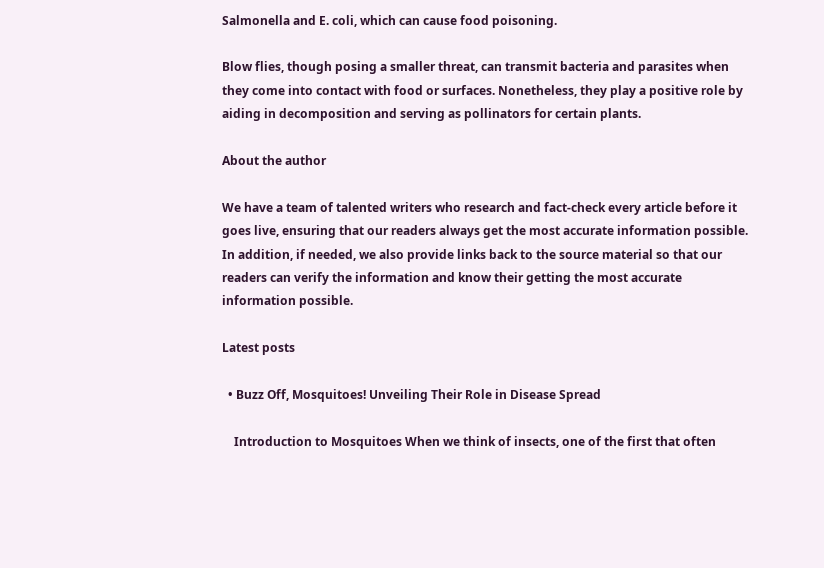Salmonella and E. coli, which can cause food poisoning.

Blow flies, though posing a smaller threat, can transmit bacteria and parasites when they come into contact with food or surfaces. Nonetheless, they play a positive role by aiding in decomposition and serving as pollinators for certain plants.

About the author

We have a team of talented writers who research and fact-check every article before it goes live, ensuring that our readers always get the most accurate information possible. In addition, if needed, we also provide links back to the source material so that our readers can verify the information and know their getting the most accurate information possible.

Latest posts

  • Buzz Off, Mosquitoes! Unveiling Their Role in Disease Spread

    Introduction to Mosquitoes When we think of insects, one of the first that often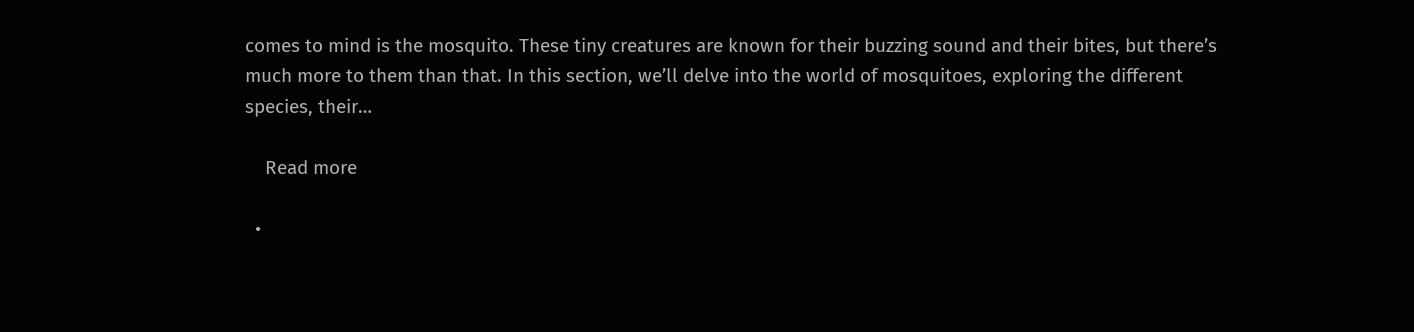comes to mind is the mosquito. These tiny creatures are known for their buzzing sound and their bites, but there’s much more to them than that. In this section, we’ll delve into the world of mosquitoes, exploring the different species, their…

    Read more

  •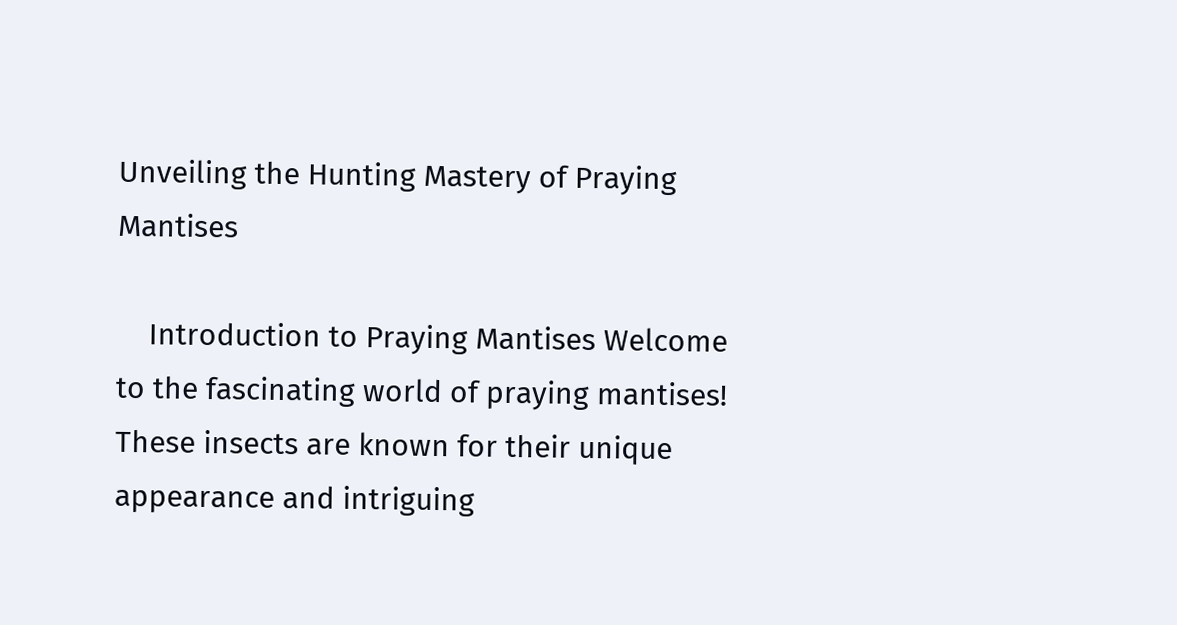Unveiling the Hunting Mastery of Praying Mantises

    Introduction to Praying Mantises Welcome to the fascinating world of praying mantises! These insects are known for their unique appearance and intriguing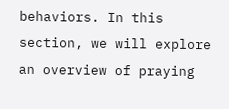behaviors. In this section, we will explore an overview of praying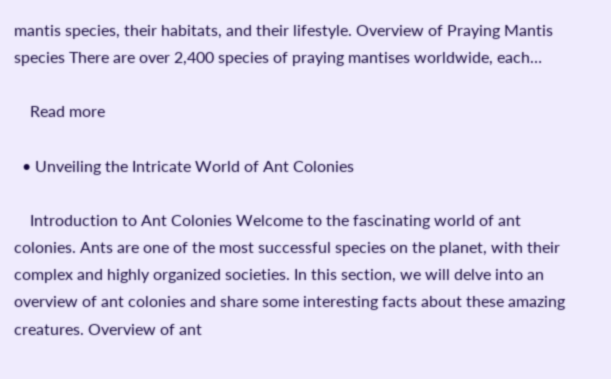mantis species, their habitats, and their lifestyle. Overview of Praying Mantis species There are over 2,400 species of praying mantises worldwide, each…

    Read more

  • Unveiling the Intricate World of Ant Colonies

    Introduction to Ant Colonies Welcome to the fascinating world of ant colonies. Ants are one of the most successful species on the planet, with their complex and highly organized societies. In this section, we will delve into an overview of ant colonies and share some interesting facts about these amazing creatures. Overview of ant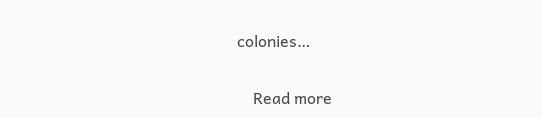colonies…

    Read more